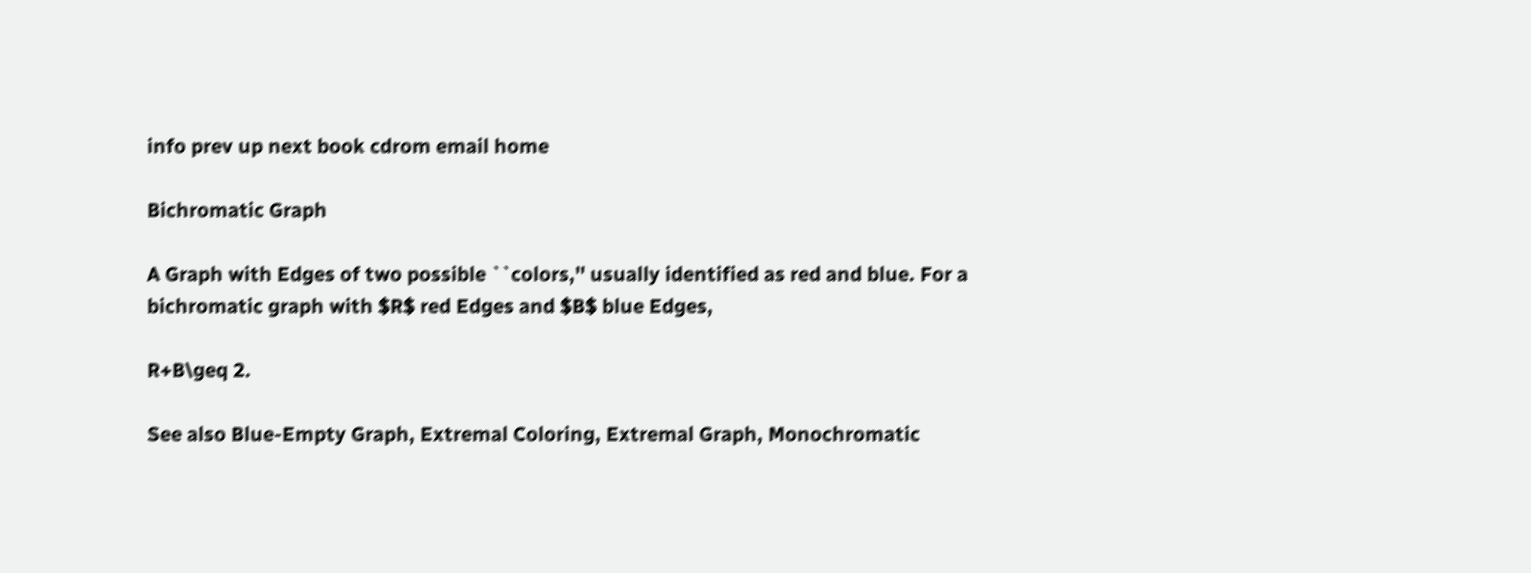info prev up next book cdrom email home

Bichromatic Graph

A Graph with Edges of two possible ``colors,'' usually identified as red and blue. For a bichromatic graph with $R$ red Edges and $B$ blue Edges,

R+B\geq 2.

See also Blue-Empty Graph, Extremal Coloring, Extremal Graph, Monochromatic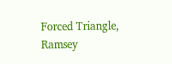Forced Triangle, Ramsey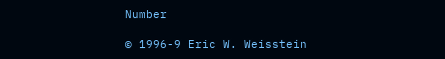Number

© 1996-9 Eric W. Weisstein